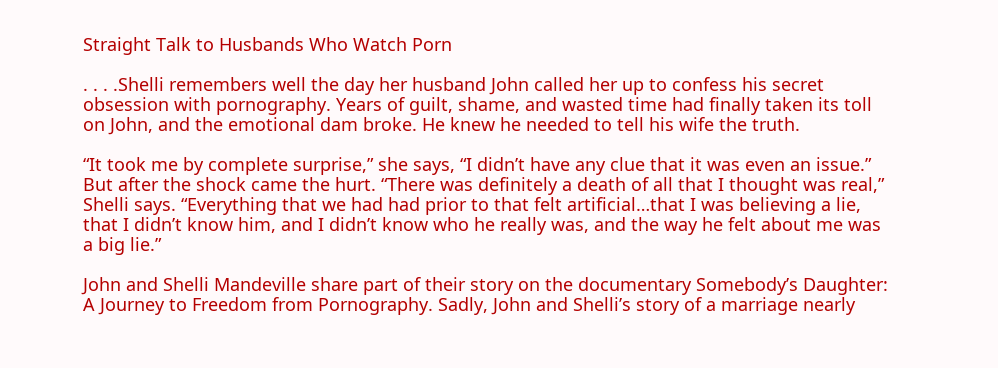Straight Talk to Husbands Who Watch Porn

. . . .Shelli remembers well the day her husband John called her up to confess his secret obsession with pornography. Years of guilt, shame, and wasted time had finally taken its toll on John, and the emotional dam broke. He knew he needed to tell his wife the truth.

“It took me by complete surprise,” she says, “I didn’t have any clue that it was even an issue.” But after the shock came the hurt. “There was definitely a death of all that I thought was real,” Shelli says. “Everything that we had had prior to that felt artificial…that I was believing a lie, that I didn’t know him, and I didn’t know who he really was, and the way he felt about me was a big lie.”

John and Shelli Mandeville share part of their story on the documentary Somebody’s Daughter: A Journey to Freedom from Pornography. Sadly, John and Shelli’s story of a marriage nearly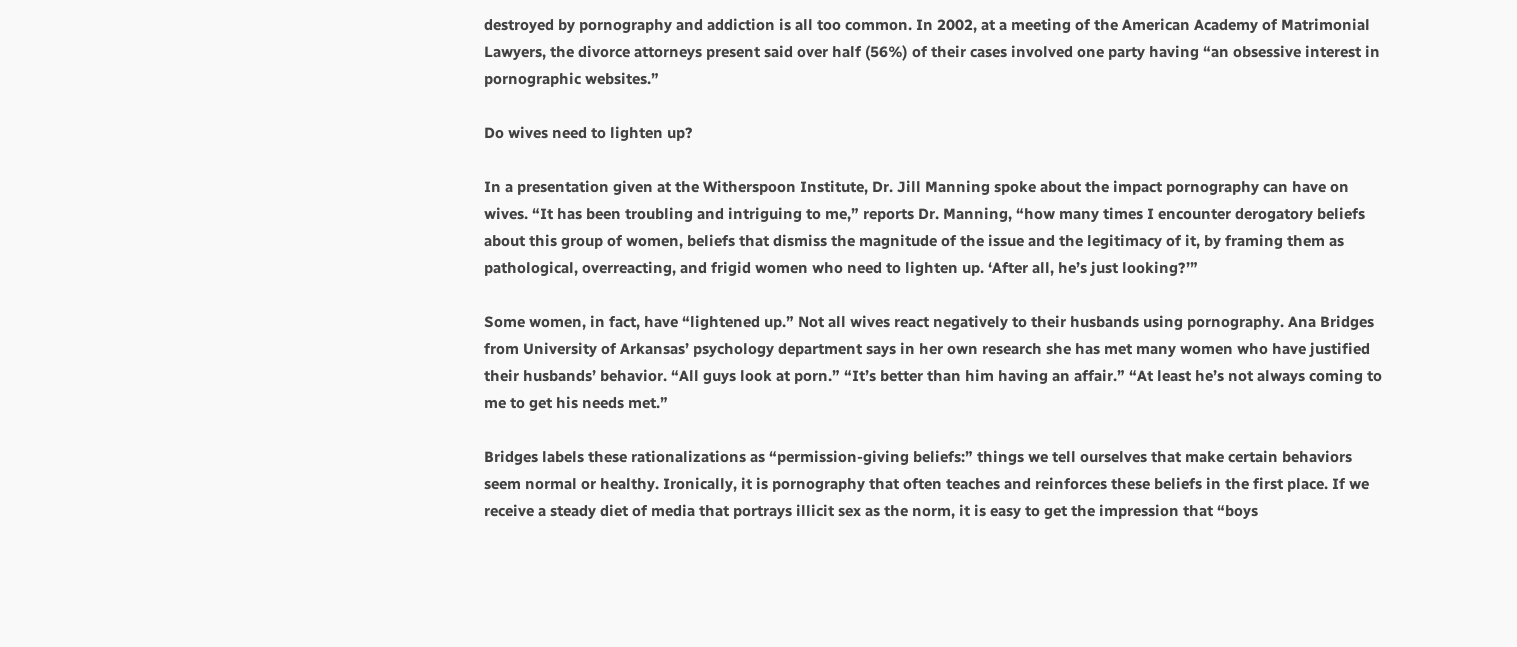destroyed by pornography and addiction is all too common. In 2002, at a meeting of the American Academy of Matrimonial Lawyers, the divorce attorneys present said over half (56%) of their cases involved one party having “an obsessive interest in pornographic websites.”

Do wives need to lighten up?

In a presentation given at the Witherspoon Institute, Dr. Jill Manning spoke about the impact pornography can have on wives. “It has been troubling and intriguing to me,” reports Dr. Manning, “how many times I encounter derogatory beliefs about this group of women, beliefs that dismiss the magnitude of the issue and the legitimacy of it, by framing them as pathological, overreacting, and frigid women who need to lighten up. ‘After all, he’s just looking?’”

Some women, in fact, have “lightened up.” Not all wives react negatively to their husbands using pornography. Ana Bridges from University of Arkansas’ psychology department says in her own research she has met many women who have justified their husbands’ behavior. “All guys look at porn.” “It’s better than him having an affair.” “At least he’s not always coming to me to get his needs met.”

Bridges labels these rationalizations as “permission-giving beliefs:” things we tell ourselves that make certain behaviors seem normal or healthy. Ironically, it is pornography that often teaches and reinforces these beliefs in the first place. If we receive a steady diet of media that portrays illicit sex as the norm, it is easy to get the impression that “boys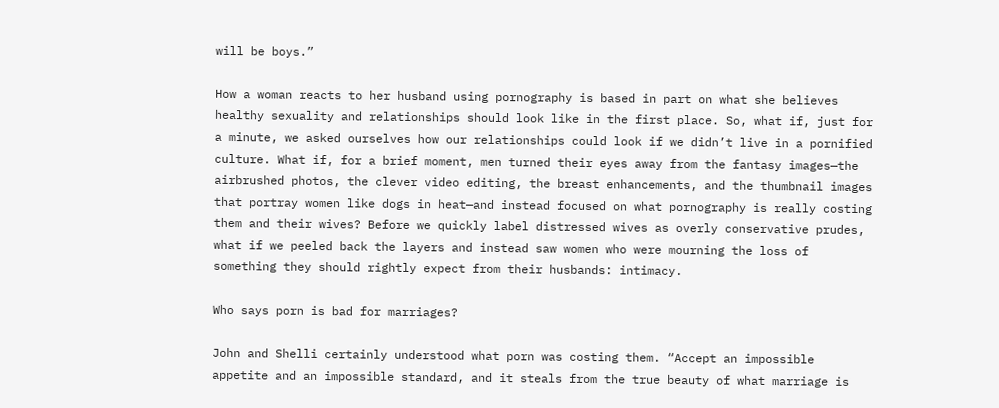will be boys.”

How a woman reacts to her husband using pornography is based in part on what she believes healthy sexuality and relationships should look like in the first place. So, what if, just for a minute, we asked ourselves how our relationships could look if we didn’t live in a pornified culture. What if, for a brief moment, men turned their eyes away from the fantasy images—the airbrushed photos, the clever video editing, the breast enhancements, and the thumbnail images that portray women like dogs in heat—and instead focused on what pornography is really costing them and their wives? Before we quickly label distressed wives as overly conservative prudes, what if we peeled back the layers and instead saw women who were mourning the loss of something they should rightly expect from their husbands: intimacy.

Who says porn is bad for marriages?

John and Shelli certainly understood what porn was costing them. “Accept an impossible appetite and an impossible standard, and it steals from the true beauty of what marriage is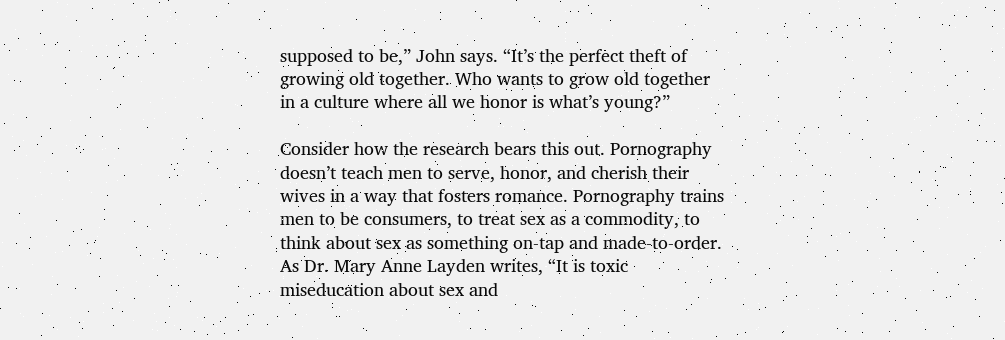supposed to be,” John says. “It’s the perfect theft of growing old together. Who wants to grow old together in a culture where all we honor is what’s young?”

Consider how the research bears this out. Pornography doesn’t teach men to serve, honor, and cherish their wives in a way that fosters romance. Pornography trains men to be consumers, to treat sex as a commodity, to think about sex as something on-tap and made-to-order. As Dr. Mary Anne Layden writes, “It is toxic miseducation about sex and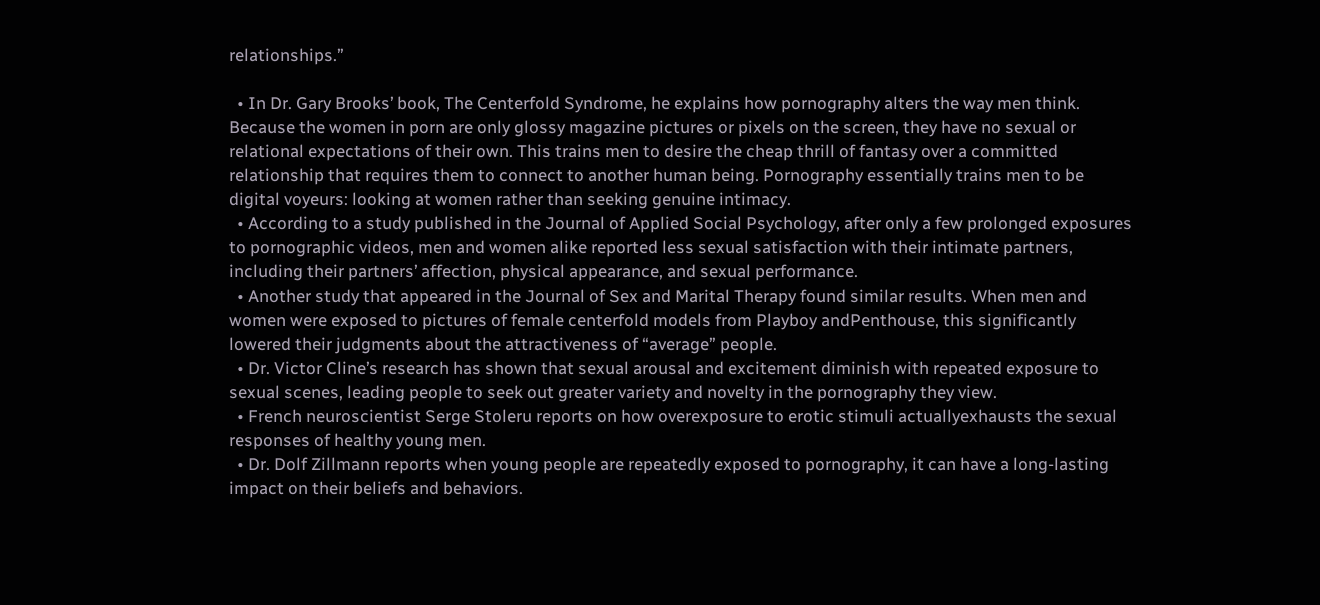relationships.”

  • In Dr. Gary Brooks’ book, The Centerfold Syndrome, he explains how pornography alters the way men think. Because the women in porn are only glossy magazine pictures or pixels on the screen, they have no sexual or relational expectations of their own. This trains men to desire the cheap thrill of fantasy over a committed relationship that requires them to connect to another human being. Pornography essentially trains men to be digital voyeurs: looking at women rather than seeking genuine intimacy.
  • According to a study published in the Journal of Applied Social Psychology, after only a few prolonged exposures to pornographic videos, men and women alike reported less sexual satisfaction with their intimate partners, including their partners’ affection, physical appearance, and sexual performance.
  • Another study that appeared in the Journal of Sex and Marital Therapy found similar results. When men and women were exposed to pictures of female centerfold models from Playboy andPenthouse, this significantly lowered their judgments about the attractiveness of “average” people.
  • Dr. Victor Cline’s research has shown that sexual arousal and excitement diminish with repeated exposure to sexual scenes, leading people to seek out greater variety and novelty in the pornography they view.
  • French neuroscientist Serge Stoleru reports on how overexposure to erotic stimuli actuallyexhausts the sexual responses of healthy young men.
  • Dr. Dolf Zillmann reports when young people are repeatedly exposed to pornography, it can have a long-lasting impact on their beliefs and behaviors.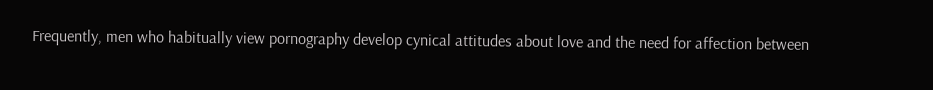Frequently, men who habitually view pornography develop cynical attitudes about love and the need for affection between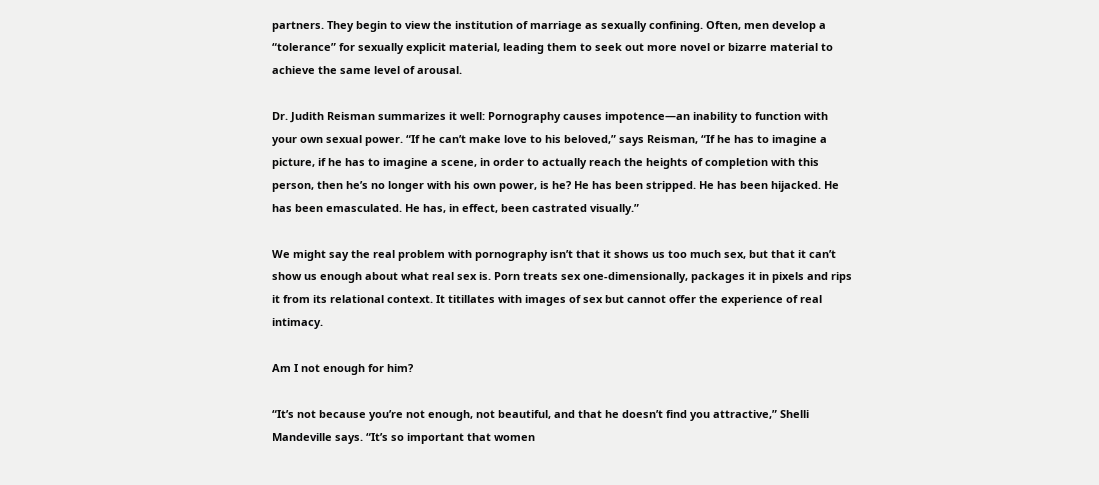partners. They begin to view the institution of marriage as sexually confining. Often, men develop a “tolerance” for sexually explicit material, leading them to seek out more novel or bizarre material to achieve the same level of arousal.

Dr. Judith Reisman summarizes it well: Pornography causes impotence—an inability to function with your own sexual power. “If he can’t make love to his beloved,” says Reisman, “If he has to imagine a picture, if he has to imagine a scene, in order to actually reach the heights of completion with this person, then he’s no longer with his own power, is he? He has been stripped. He has been hijacked. He has been emasculated. He has, in effect, been castrated visually.”

We might say the real problem with pornography isn’t that it shows us too much sex, but that it can’t show us enough about what real sex is. Porn treats sex one-dimensionally, packages it in pixels and rips it from its relational context. It titillates with images of sex but cannot offer the experience of real intimacy.

Am I not enough for him?

“It’s not because you’re not enough, not beautiful, and that he doesn’t find you attractive,” Shelli Mandeville says. “It’s so important that women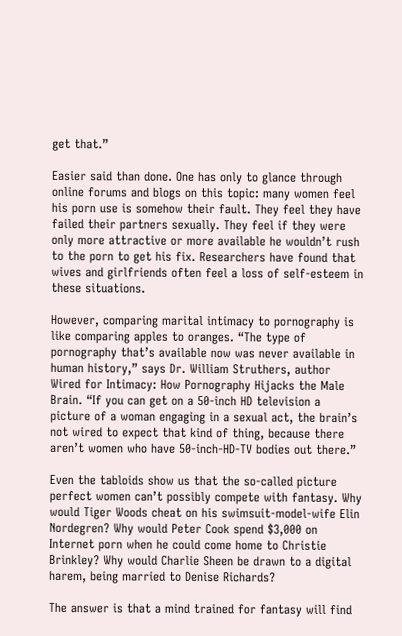get that.”

Easier said than done. One has only to glance through online forums and blogs on this topic: many women feel his porn use is somehow their fault. They feel they have failed their partners sexually. They feel if they were only more attractive or more available he wouldn’t rush to the porn to get his fix. Researchers have found that wives and girlfriends often feel a loss of self-esteem in these situations.

However, comparing marital intimacy to pornography is like comparing apples to oranges. “The type of pornography that’s available now was never available in human history,” says Dr. William Struthers, author Wired for Intimacy: How Pornography Hijacks the Male Brain. “If you can get on a 50-inch HD television a picture of a woman engaging in a sexual act, the brain’s not wired to expect that kind of thing, because there aren’t women who have 50-inch-HD-TV bodies out there.”

Even the tabloids show us that the so-called picture perfect women can’t possibly compete with fantasy. Why would Tiger Woods cheat on his swimsuit-model-wife Elin Nordegren? Why would Peter Cook spend $3,000 on Internet porn when he could come home to Christie Brinkley? Why would Charlie Sheen be drawn to a digital harem, being married to Denise Richards?

The answer is that a mind trained for fantasy will find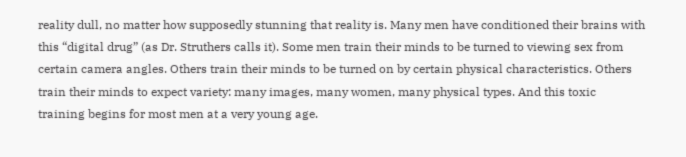reality dull, no matter how supposedly stunning that reality is. Many men have conditioned their brains with this “digital drug” (as Dr. Struthers calls it). Some men train their minds to be turned to viewing sex from certain camera angles. Others train their minds to be turned on by certain physical characteristics. Others train their minds to expect variety: many images, many women, many physical types. And this toxic training begins for most men at a very young age.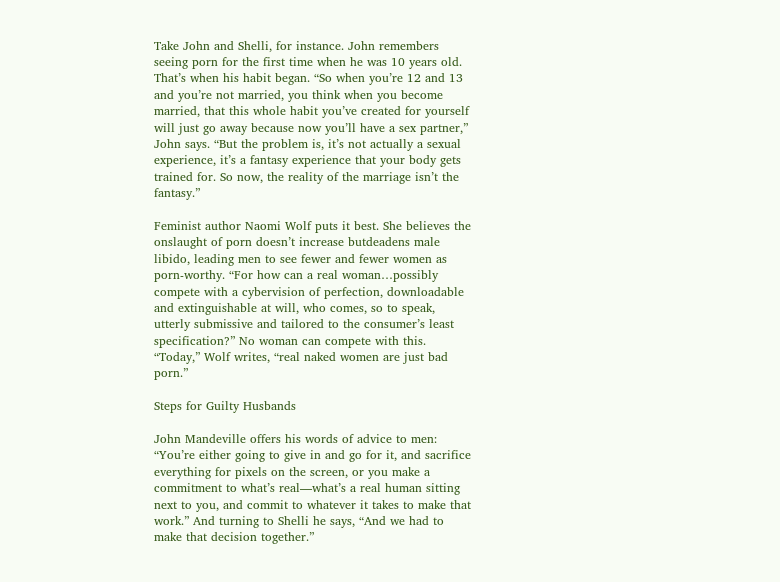Take John and Shelli, for instance. John remembers seeing porn for the first time when he was 10 years old. That’s when his habit began. “So when you’re 12 and 13 and you’re not married, you think when you become married, that this whole habit you’ve created for yourself will just go away because now you’ll have a sex partner,” John says. “But the problem is, it’s not actually a sexual experience, it’s a fantasy experience that your body gets trained for. So now, the reality of the marriage isn’t the fantasy.”

Feminist author Naomi Wolf puts it best. She believes the onslaught of porn doesn’t increase butdeadens male libido, leading men to see fewer and fewer women as porn-worthy. “For how can a real woman…possibly compete with a cybervision of perfection, downloadable and extinguishable at will, who comes, so to speak, utterly submissive and tailored to the consumer’s least specification?” No woman can compete with this. “Today,” Wolf writes, “real naked women are just bad porn.”

Steps for Guilty Husbands

John Mandeville offers his words of advice to men: “You’re either going to give in and go for it, and sacrifice everything for pixels on the screen, or you make a commitment to what’s real—what’s a real human sitting next to you, and commit to whatever it takes to make that work.” And turning to Shelli he says, “And we had to make that decision together.”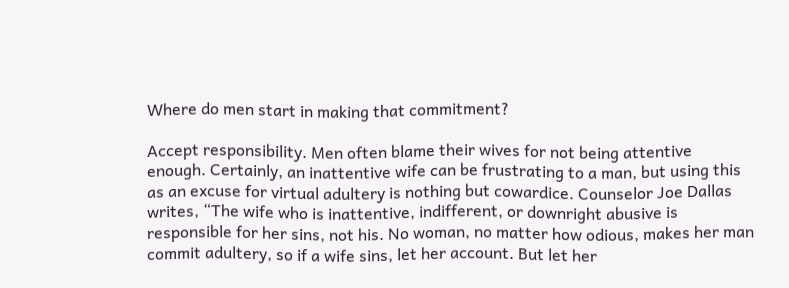Where do men start in making that commitment?

Accept responsibility. Men often blame their wives for not being attentive enough. Certainly, an inattentive wife can be frustrating to a man, but using this as an excuse for virtual adultery is nothing but cowardice. Counselor Joe Dallas writes, “The wife who is inattentive, indifferent, or downright abusive is responsible for her sins, not his. No woman, no matter how odious, makes her man commit adultery, so if a wife sins, let her account. But let her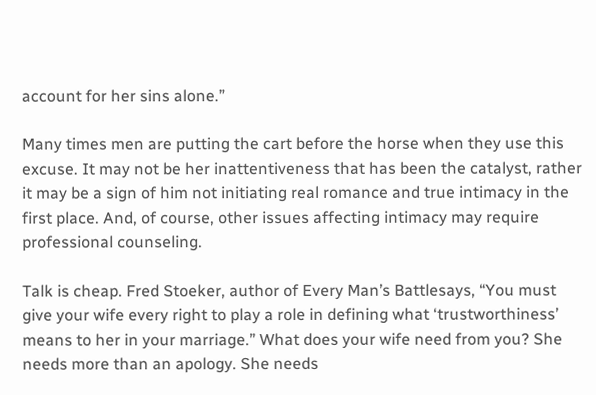account for her sins alone.”

Many times men are putting the cart before the horse when they use this excuse. It may not be her inattentiveness that has been the catalyst, rather it may be a sign of him not initiating real romance and true intimacy in the first place. And, of course, other issues affecting intimacy may require professional counseling.

Talk is cheap. Fred Stoeker, author of Every Man’s Battlesays, “You must give your wife every right to play a role in defining what ‘trustworthiness’ means to her in your marriage.” What does your wife need from you? She needs more than an apology. She needs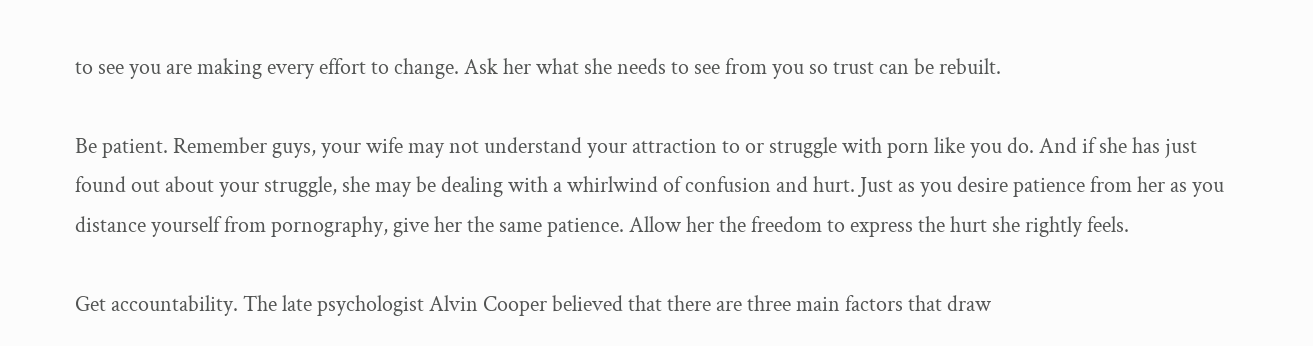to see you are making every effort to change. Ask her what she needs to see from you so trust can be rebuilt.

Be patient. Remember guys, your wife may not understand your attraction to or struggle with porn like you do. And if she has just found out about your struggle, she may be dealing with a whirlwind of confusion and hurt. Just as you desire patience from her as you distance yourself from pornography, give her the same patience. Allow her the freedom to express the hurt she rightly feels.

Get accountability. The late psychologist Alvin Cooper believed that there are three main factors that draw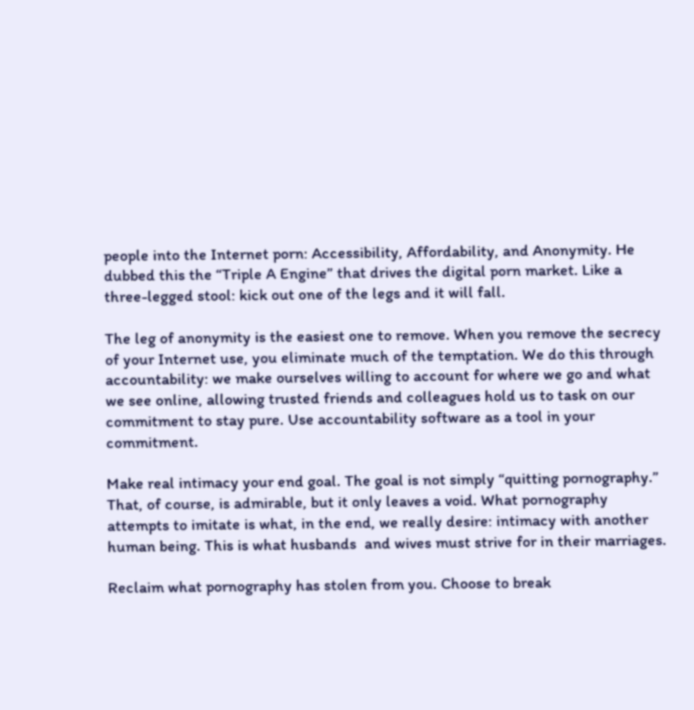people into the Internet porn: Accessibility, Affordability, and Anonymity. He dubbed this the “Triple A Engine” that drives the digital porn market. Like a three-legged stool: kick out one of the legs and it will fall.

The leg of anonymity is the easiest one to remove. When you remove the secrecy of your Internet use, you eliminate much of the temptation. We do this through accountability: we make ourselves willing to account for where we go and what we see online, allowing trusted friends and colleagues hold us to task on our commitment to stay pure. Use accountability software as a tool in your commitment.

Make real intimacy your end goal. The goal is not simply “quitting pornography.” That, of course, is admirable, but it only leaves a void. What pornography attempts to imitate is what, in the end, we really desire: intimacy with another human being. This is what husbands  and wives must strive for in their marriages.

Reclaim what pornography has stolen from you. Choose to break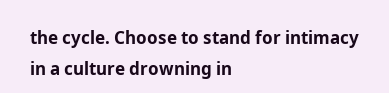the cycle. Choose to stand for intimacy in a culture drowning in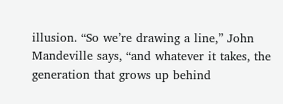illusion. “So we’re drawing a line,” John Mandeville says, “and whatever it takes, the generation that grows up behind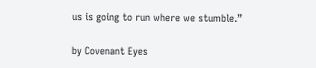us is going to run where we stumble.”

by Covenant Eyes